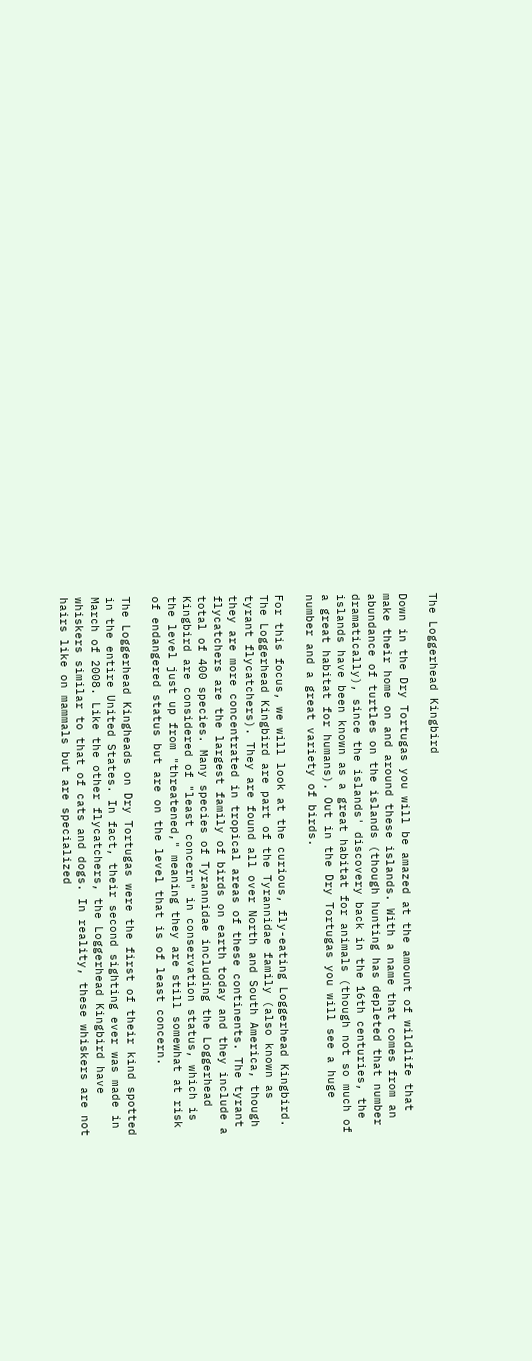The Loggerhead Kingbird

Down in the Dry Tortugas you will be amazed at the amount of wildlife that make their home on and around these islands. With a name that comes from an abundance of turtles on the islands (though hunting has depleted that number dramatically), since the islands' discovery back in the 16th centuries, the islands have been known as a great habitat for animals (though not so much of a great habitat for humans). Out in the Dry Tortugas you will see a huge number and a great variety of birds.

For this focus, we will look at the curious, fly-eating Loggerhead Kingbird. The Loggerhead Kingbird are part of the Tyrannidae family (also known as tyrant flycatchers). They are found all over North and South America, though they are more concentrated in tropical areas of these continents. The tyrant flycatchers are the largest family of birds on earth today and they include a total of 400 species. Many species of Tyrannidae including the Loggerhead Kingbird are considered of "least concern" in conservation status, which is the level just up from "threatened," meaning they are still somewhat at risk of endangered status but are on the level that is of least concern.

The Loggerhead Kingheads on Dry Tortugas were the first of their kind spotted in the entire United States. In fact, their second sighting ever was made in March of 2008. Like the other flycatchers, the Loggerhead Kingbird have whiskers similar to that of cats and dogs. In reality, these whiskers are not hairs like on mammals but are specialized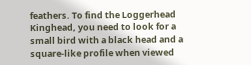feathers. To find the Loggerhead Kinghead, you need to look for a small bird with a black head and a square-like profile when viewed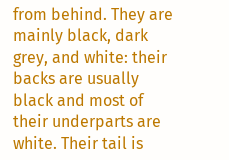from behind. They are mainly black, dark grey, and white: their backs are usually black and most of their underparts are white. Their tail is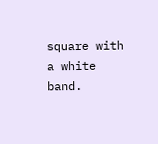square with a white band.